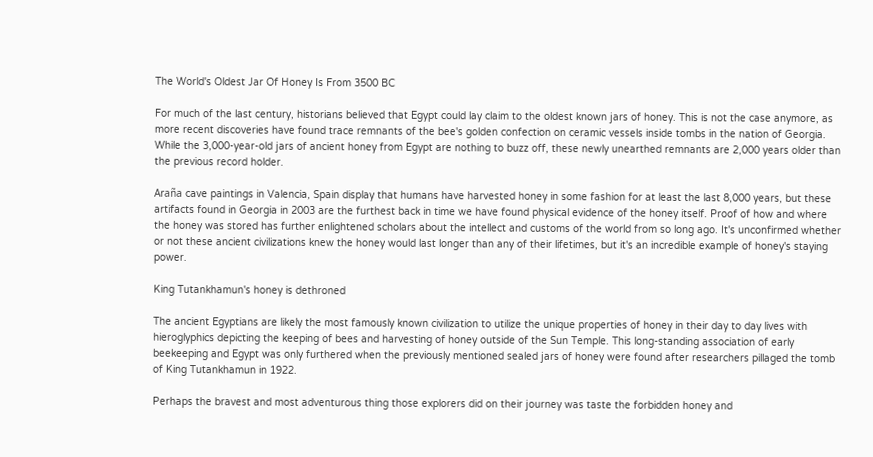The World's Oldest Jar Of Honey Is From 3500 BC

For much of the last century, historians believed that Egypt could lay claim to the oldest known jars of honey. This is not the case anymore, as more recent discoveries have found trace remnants of the bee's golden confection on ceramic vessels inside tombs in the nation of Georgia. While the 3,000-year-old jars of ancient honey from Egypt are nothing to buzz off, these newly unearthed remnants are 2,000 years older than the previous record holder.

Araña cave paintings in Valencia, Spain display that humans have harvested honey in some fashion for at least the last 8,000 years, but these artifacts found in Georgia in 2003 are the furthest back in time we have found physical evidence of the honey itself. Proof of how and where the honey was stored has further enlightened scholars about the intellect and customs of the world from so long ago. It's unconfirmed whether or not these ancient civilizations knew the honey would last longer than any of their lifetimes, but it's an incredible example of honey's staying power.

King Tutankhamun's honey is dethroned

The ancient Egyptians are likely the most famously known civilization to utilize the unique properties of honey in their day to day lives with hieroglyphics depicting the keeping of bees and harvesting of honey outside of the Sun Temple. This long-standing association of early beekeeping and Egypt was only furthered when the previously mentioned sealed jars of honey were found after researchers pillaged the tomb of King Tutankhamun in 1922.

Perhaps the bravest and most adventurous thing those explorers did on their journey was taste the forbidden honey and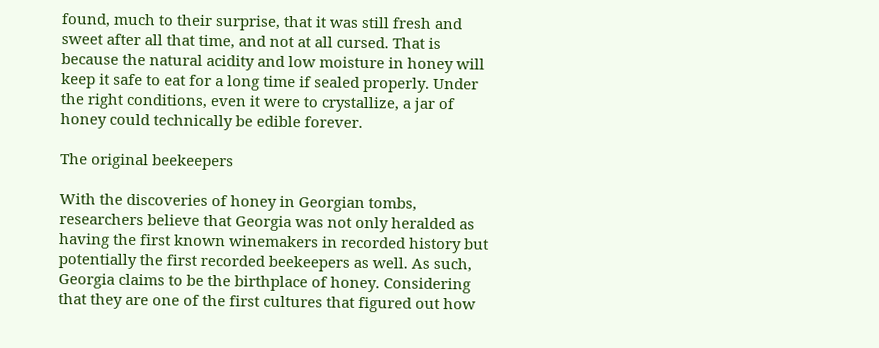found, much to their surprise, that it was still fresh and sweet after all that time, and not at all cursed. That is because the natural acidity and low moisture in honey will keep it safe to eat for a long time if sealed properly. Under the right conditions, even it were to crystallize, a jar of honey could technically be edible forever.

The original beekeepers

With the discoveries of honey in Georgian tombs, researchers believe that Georgia was not only heralded as having the first known winemakers in recorded history but potentially the first recorded beekeepers as well. As such, Georgia claims to be the birthplace of honey. Considering that they are one of the first cultures that figured out how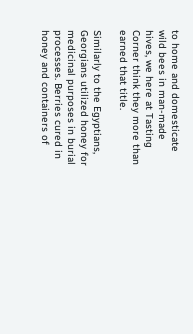to home and domesticate wild bees in man-made hives, we here at Tasting Corner think they more than earned that title.

Similarly to the Egyptians, Georgians utilized honey for medicinal purposes in burial processes. Berries cured in honey and containers of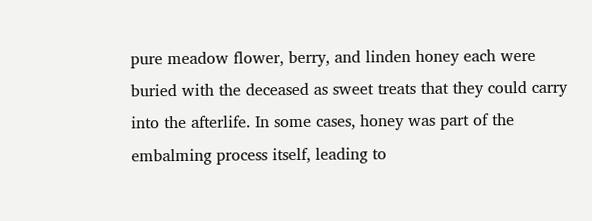pure meadow flower, berry, and linden honey each were buried with the deceased as sweet treats that they could carry into the afterlife. In some cases, honey was part of the embalming process itself, leading to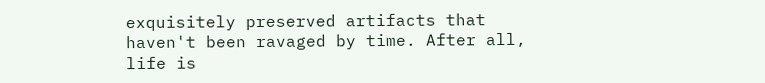exquisitely preserved artifacts that haven't been ravaged by time. After all, life is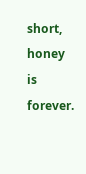short, honey is forever.